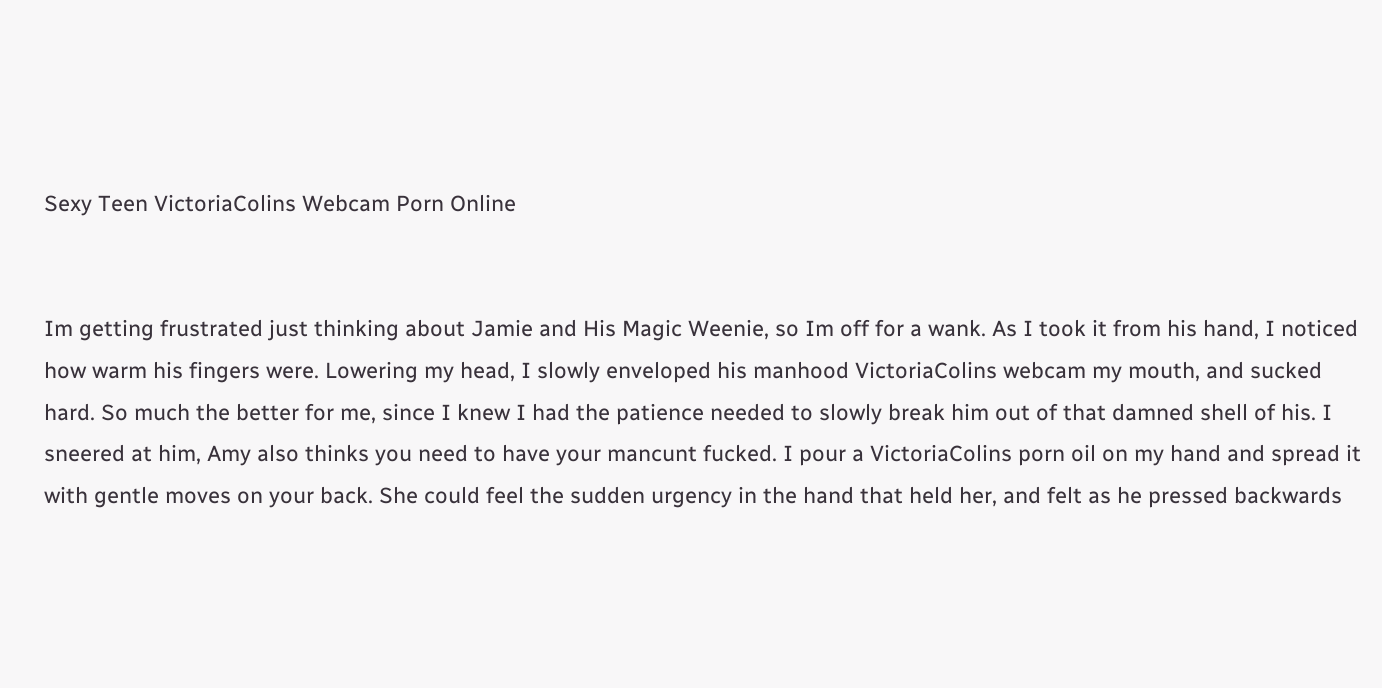Sexy Teen VictoriaColins Webcam Porn Online


Im getting frustrated just thinking about Jamie and His Magic Weenie, so Im off for a wank. As I took it from his hand, I noticed how warm his fingers were. Lowering my head, I slowly enveloped his manhood VictoriaColins webcam my mouth, and sucked hard. So much the better for me, since I knew I had the patience needed to slowly break him out of that damned shell of his. I sneered at him, Amy also thinks you need to have your mancunt fucked. I pour a VictoriaColins porn oil on my hand and spread it with gentle moves on your back. She could feel the sudden urgency in the hand that held her, and felt as he pressed backwards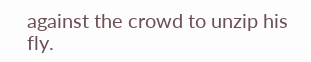against the crowd to unzip his fly.